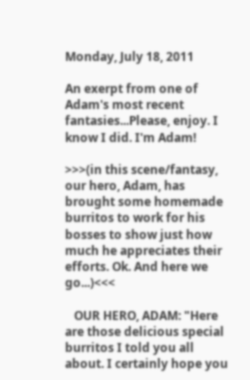Monday, July 18, 2011

An exerpt from one of Adam's most recent fantasies...Please, enjoy. I know I did. I'm Adam!

>>>(in this scene/fantasy, our hero, Adam, has brought some homemade burritos to work for his bosses to show just how much he appreciates their efforts. Ok. And here we go...)<<<

   OUR HERO, ADAM: "Here are those delicious special burritos I told you all about. I certainly hope you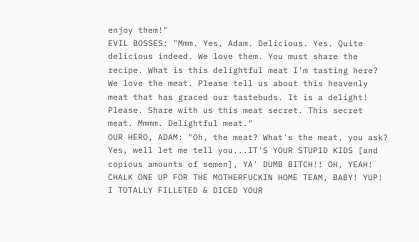enjoy them!"
EVIL BOSSES: "Mmm. Yes, Adam. Delicious. Yes. Quite delicious indeed. We love them. You must share the recipe. What is this delightful meat I'm tasting here? We love the meat. Please tell us about this heavenly meat that has graced our tastebuds. It is a delight! Please. Share with us this meat secret. This secret meat. Mmmm. Delightful meat."
OUR HERO, ADAM: "Oh, the meat? What's the meat, you ask? Yes, well let me tell you...IT'S YOUR STUPID KIDS [and copious amounts of semen], YA' DUMB BITCH!! OH, YEAH! CHALK ONE UP FOR THE MOTHERFUCKIN HOME TEAM, BABY! YUP! I TOTALLY FILLETED & DICED YOUR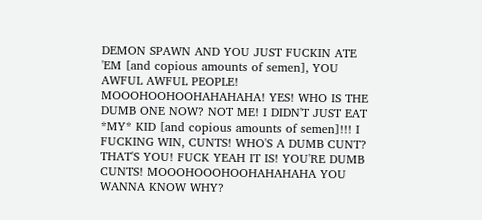DEMON SPAWN AND YOU JUST FUCKIN ATE 'EM [and copious amounts of semen], YOU AWFUL AWFUL PEOPLE! MOOOHOOHOOHAHAHAHA! YES! WHO IS THE DUMB ONE NOW? NOT ME! I DIDN'T JUST EAT *MY* KID [and copious amounts of semen]!!! I FUCKING WIN, CUNTS! WHO'S A DUMB CUNT? THAT'S YOU! FUCK YEAH IT IS! YOU'RE DUMB CUNTS! MOOOHOOOHOOHAHAHAHA YOU WANNA KNOW WHY?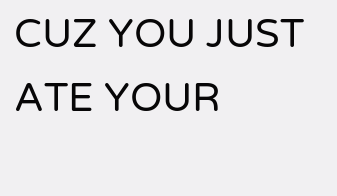CUZ YOU JUST ATE YOUR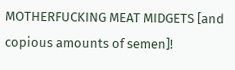MOTHERFUCKING MEAT MIDGETS [and copious amounts of semen]!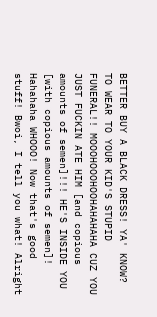BETTER BUY A BLACK DRESS! YA' KNOW? TO WEAR TO YOUR KID'S STUPID FUNERAL!! MOOOHOOOHOOHAHAHAHA CUZ YOU JUST FUCKIN ATE HIM [and copious amounts of semen]!!! HE'S INSIDE YOU [with copious amounts of semen]! Hahahaha WHOOO! Now that's good stuff! Bwoi, I tell you what! Alright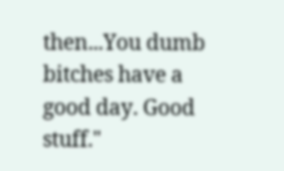then...You dumb bitches have a good day. Good stuff."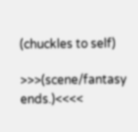(chuckles to self)

>>>(scene/fantasy ends.)<<<<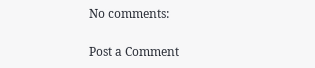No comments:

Post a Comment